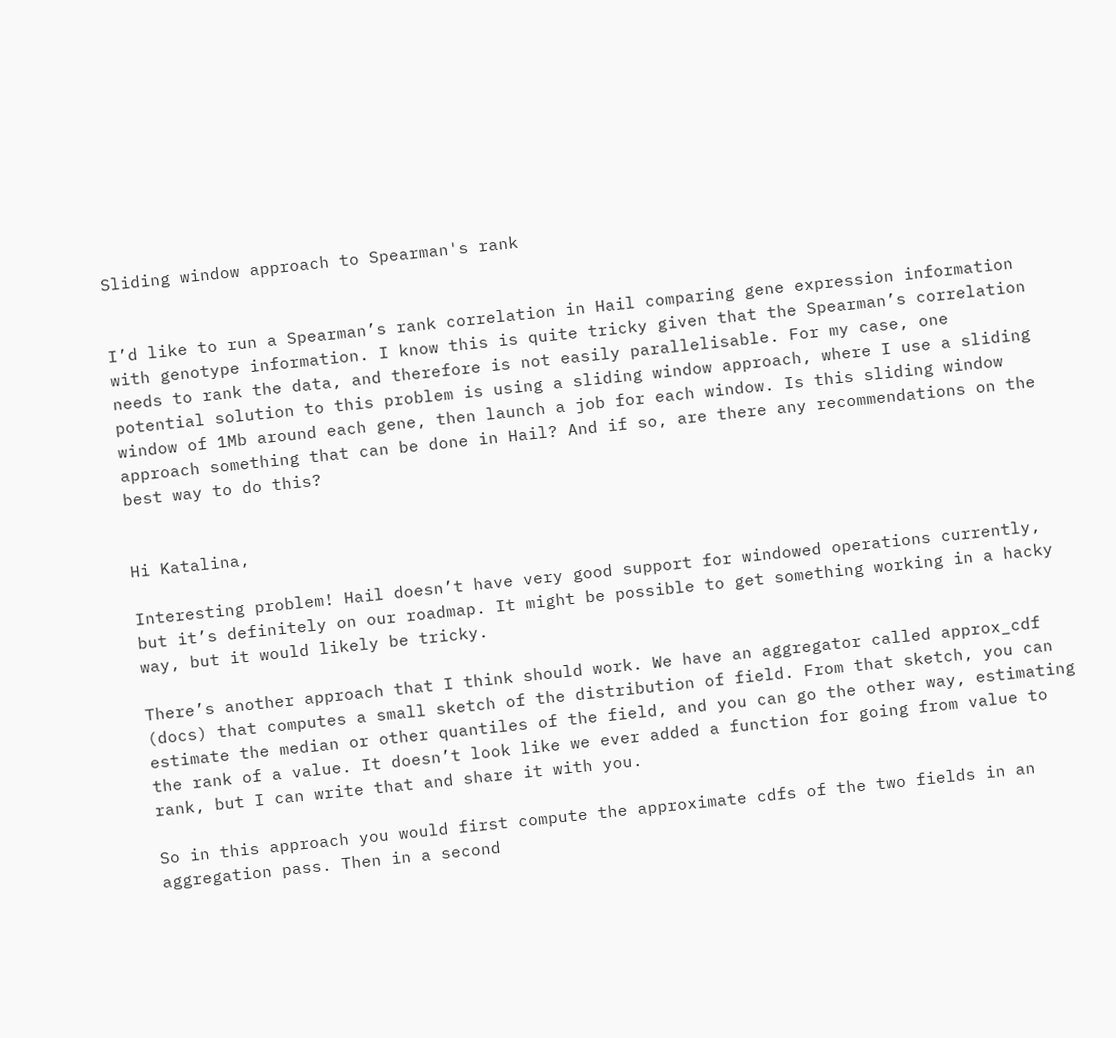Sliding window approach to Spearman's rank


I’d like to run a Spearman’s rank correlation in Hail comparing gene expression information with genotype information. I know this is quite tricky given that the Spearman’s correlation needs to rank the data, and therefore is not easily parallelisable. For my case, one potential solution to this problem is using a sliding window approach, where I use a sliding window of 1Mb around each gene, then launch a job for each window. Is this sliding window approach something that can be done in Hail? And if so, are there any recommendations on the best way to do this?


Hi Katalina,

Interesting problem! Hail doesn’t have very good support for windowed operations currently, but it’s definitely on our roadmap. It might be possible to get something working in a hacky way, but it would likely be tricky.

There’s another approach that I think should work. We have an aggregator called approx_cdf (docs) that computes a small sketch of the distribution of field. From that sketch, you can estimate the median or other quantiles of the field, and you can go the other way, estimating the rank of a value. It doesn’t look like we ever added a function for going from value to rank, but I can write that and share it with you.

So in this approach you would first compute the approximate cdfs of the two fields in an aggregation pass. Then in a second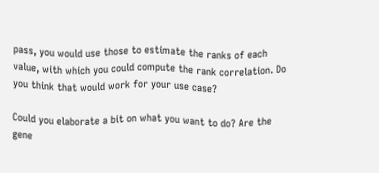pass, you would use those to estimate the ranks of each value, with which you could compute the rank correlation. Do you think that would work for your use case?

Could you elaborate a bit on what you want to do? Are the gene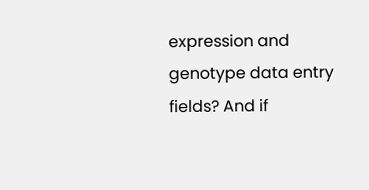expression and genotype data entry fields? And if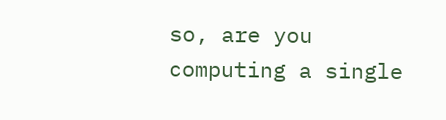so, are you computing a single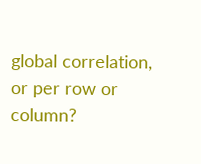global correlation, or per row or column?